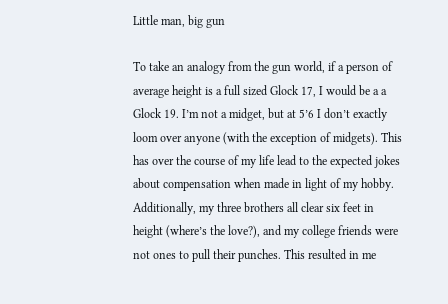Little man, big gun

To take an analogy from the gun world, if a person of average height is a full sized Glock 17, I would be a a Glock 19. I’m not a midget, but at 5’6 I don’t exactly loom over anyone (with the exception of midgets). This has over the course of my life lead to the expected jokes about compensation when made in light of my hobby. Additionally, my three brothers all clear six feet in height (where’s the love?), and my college friends were not ones to pull their punches. This resulted in me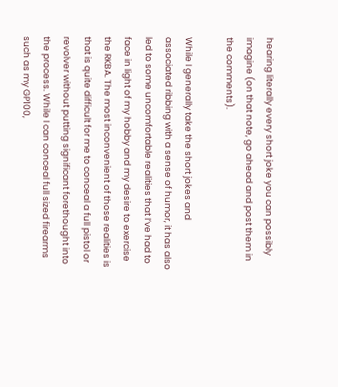hearing literally every short joke you can possibly imagine (on that note, go ahead and post them in the comments).

While I generally take the short jokes and associated ribbing with a sense of humor, it has also led to some uncomfortable realities that I’ve had to face in light of my hobby and my desire to exercise the RKBA. The most inconvenient of those realities is that is quite difficult for me to conceal a full pistol or revolver without putting significant forethought into the process. While I can conceal full sized firearms such as my GP100,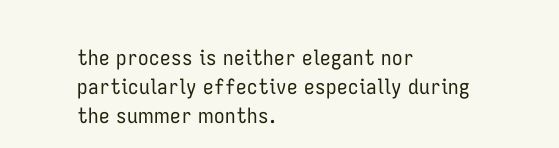the process is neither elegant nor particularly effective especially during the summer months.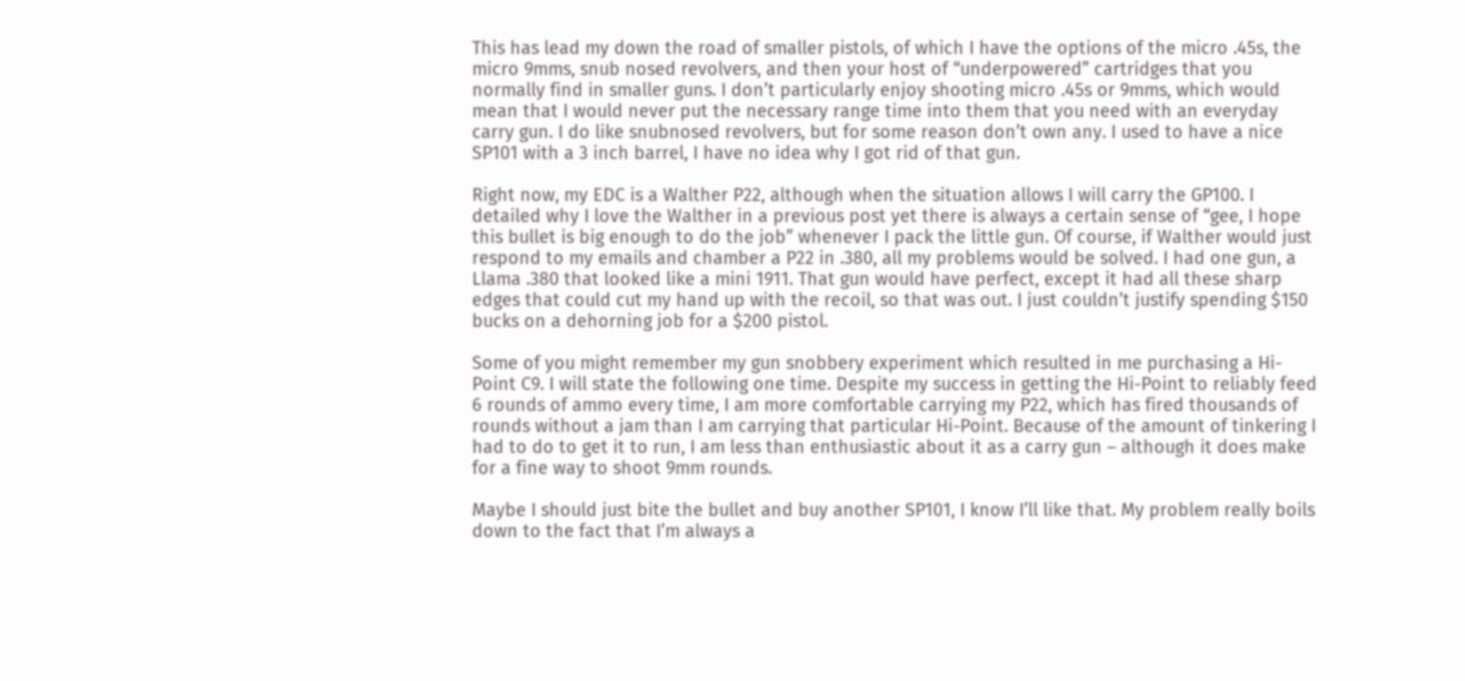This has lead my down the road of smaller pistols, of which I have the options of the micro .45s, the micro 9mms, snub nosed revolvers, and then your host of “underpowered” cartridges that you normally find in smaller guns. I don’t particularly enjoy shooting micro .45s or 9mms, which would mean that I would never put the necessary range time into them that you need with an everyday carry gun. I do like snubnosed revolvers, but for some reason don’t own any. I used to have a nice SP101 with a 3 inch barrel, I have no idea why I got rid of that gun.

Right now, my EDC is a Walther P22, although when the situation allows I will carry the GP100. I detailed why I love the Walther in a previous post yet there is always a certain sense of “gee, I hope this bullet is big enough to do the job” whenever I pack the little gun. Of course, if Walther would just respond to my emails and chamber a P22 in .380, all my problems would be solved. I had one gun, a Llama .380 that looked like a mini 1911. That gun would have perfect, except it had all these sharp edges that could cut my hand up with the recoil, so that was out. I just couldn’t justify spending $150 bucks on a dehorning job for a $200 pistol.

Some of you might remember my gun snobbery experiment which resulted in me purchasing a Hi-Point C9. I will state the following one time. Despite my success in getting the Hi-Point to reliably feed 6 rounds of ammo every time, I am more comfortable carrying my P22, which has fired thousands of rounds without a jam than I am carrying that particular Hi-Point. Because of the amount of tinkering I had to do to get it to run, I am less than enthusiastic about it as a carry gun – although it does make for a fine way to shoot 9mm rounds.

Maybe I should just bite the bullet and buy another SP101, I know I’ll like that. My problem really boils down to the fact that I’m always a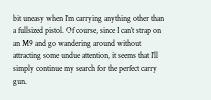bit uneasy when I’m carrying anything other than a fullsized pistol. Of course, since I can’t strap on an M9 and go wandering around without attracting some undue attention, it seems that I’ll simply continue my search for the perfect carry gun.